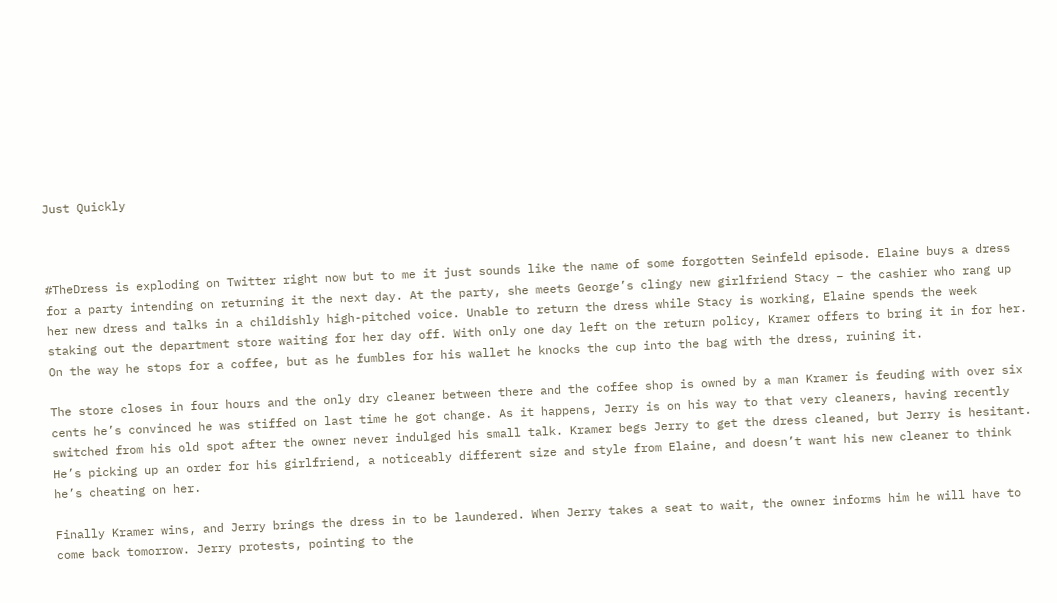Just Quickly



#TheDress is exploding on Twitter right now but to me it just sounds like the name of some forgotten Seinfeld episode. Elaine buys a dress for a party intending on returning it the next day. At the party, she meets George’s clingy new girlfriend Stacy – the cashier who rang up her new dress and talks in a childishly high-pitched voice. Unable to return the dress while Stacy is working, Elaine spends the week staking out the department store waiting for her day off. With only one day left on the return policy, Kramer offers to bring it in for her. On the way he stops for a coffee, but as he fumbles for his wallet he knocks the cup into the bag with the dress, ruining it.

The store closes in four hours and the only dry cleaner between there and the coffee shop is owned by a man Kramer is feuding with over six cents he’s convinced he was stiffed on last time he got change. As it happens, Jerry is on his way to that very cleaners, having recently switched from his old spot after the owner never indulged his small talk. Kramer begs Jerry to get the dress cleaned, but Jerry is hesitant. He’s picking up an order for his girlfriend, a noticeably different size and style from Elaine, and doesn’t want his new cleaner to think he’s cheating on her.

Finally Kramer wins, and Jerry brings the dress in to be laundered. When Jerry takes a seat to wait, the owner informs him he will have to come back tomorrow. Jerry protests, pointing to the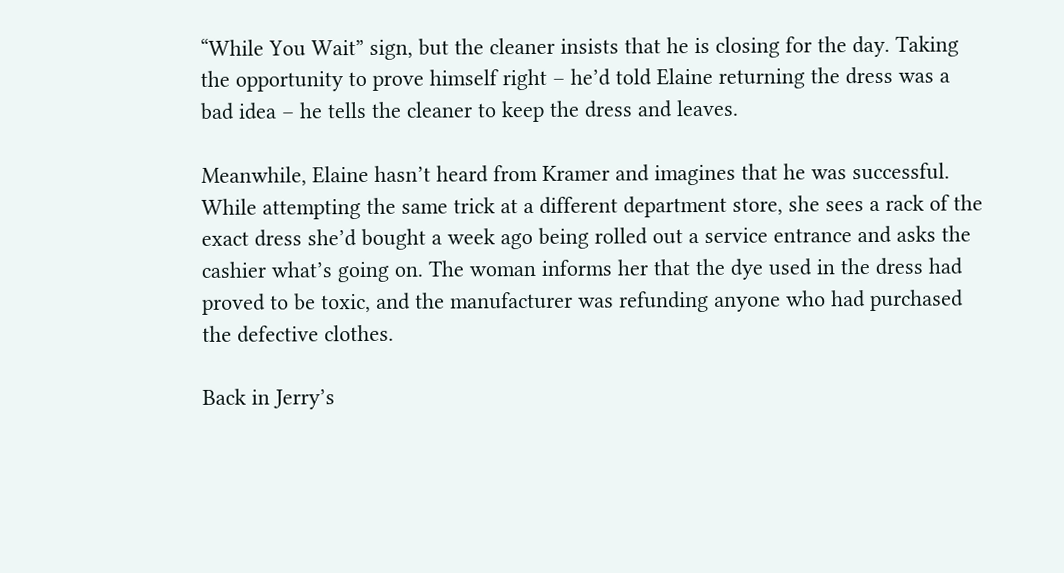“While You Wait” sign, but the cleaner insists that he is closing for the day. Taking the opportunity to prove himself right – he’d told Elaine returning the dress was a bad idea – he tells the cleaner to keep the dress and leaves.

Meanwhile, Elaine hasn’t heard from Kramer and imagines that he was successful. While attempting the same trick at a different department store, she sees a rack of the exact dress she’d bought a week ago being rolled out a service entrance and asks the cashier what’s going on. The woman informs her that the dye used in the dress had proved to be toxic, and the manufacturer was refunding anyone who had purchased the defective clothes.

Back in Jerry’s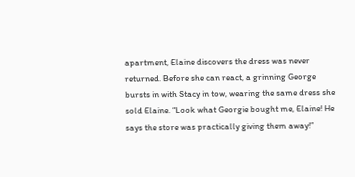apartment, Elaine discovers the dress was never returned. Before she can react, a grinning George bursts in with Stacy in tow, wearing the same dress she sold Elaine. “Look what Georgie bought me, Elaine! He says the store was practically giving them away!”